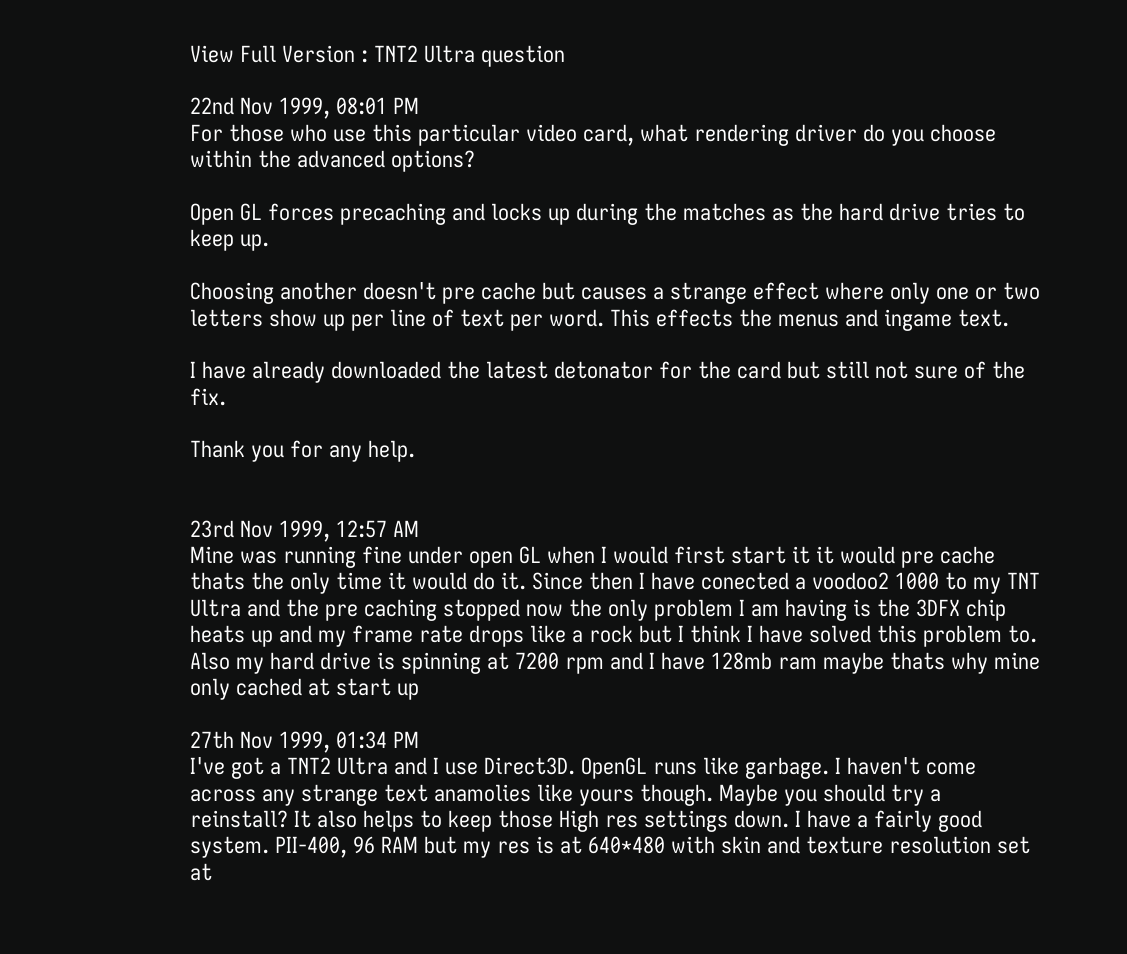View Full Version : TNT2 Ultra question

22nd Nov 1999, 08:01 PM
For those who use this particular video card, what rendering driver do you choose within the advanced options?

Open GL forces precaching and locks up during the matches as the hard drive tries to keep up.

Choosing another doesn't pre cache but causes a strange effect where only one or two letters show up per line of text per word. This effects the menus and ingame text.

I have already downloaded the latest detonator for the card but still not sure of the fix.

Thank you for any help.


23rd Nov 1999, 12:57 AM
Mine was running fine under open GL when I would first start it it would pre cache thats the only time it would do it. Since then I have conected a voodoo2 1000 to my TNT Ultra and the pre caching stopped now the only problem I am having is the 3DFX chip heats up and my frame rate drops like a rock but I think I have solved this problem to. Also my hard drive is spinning at 7200 rpm and I have 128mb ram maybe thats why mine only cached at start up

27th Nov 1999, 01:34 PM
I've got a TNT2 Ultra and I use Direct3D. OpenGL runs like garbage. I haven't come across any strange text anamolies like yours though. Maybe you should try a reinstall? It also helps to keep those High res settings down. I have a fairly good system. PII-400, 96 RAM but my res is at 640*480 with skin and texture resolution set at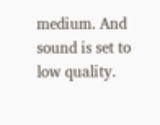medium. And sound is set to low quality.